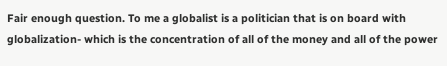Fair enough question. To me a globalist is a politician that is on board with globalization- which is the concentration of all of the money and all of the power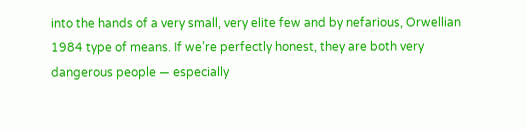into the hands of a very small, very elite few and by nefarious, Orwellian 1984 type of means. If we’re perfectly honest, they are both very dangerous people — especially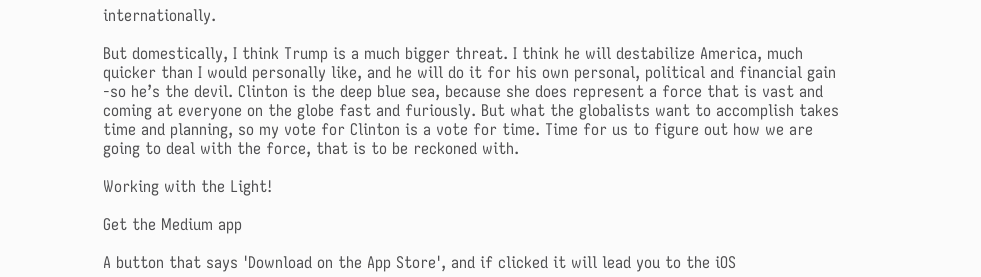internationally.

But domestically, I think Trump is a much bigger threat. I think he will destabilize America, much quicker than I would personally like, and he will do it for his own personal, political and financial gain -so he’s the devil. Clinton is the deep blue sea, because she does represent a force that is vast and coming at everyone on the globe fast and furiously. But what the globalists want to accomplish takes time and planning, so my vote for Clinton is a vote for time. Time for us to figure out how we are going to deal with the force, that is to be reckoned with.

Working with the Light!

Get the Medium app

A button that says 'Download on the App Store', and if clicked it will lead you to the iOS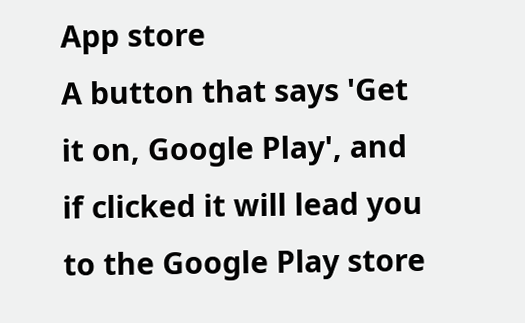App store
A button that says 'Get it on, Google Play', and if clicked it will lead you to the Google Play store